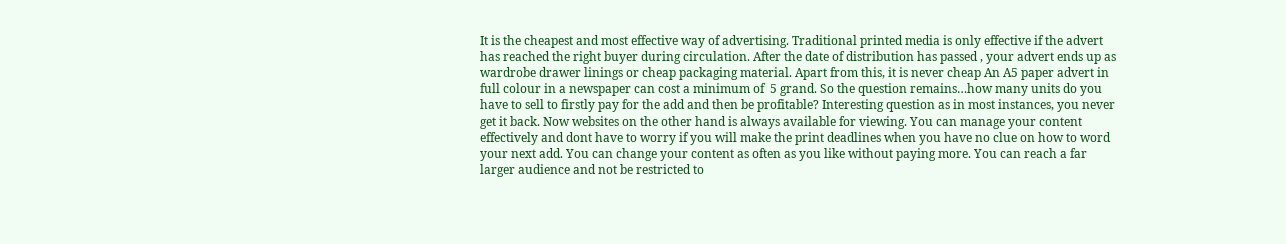It is the cheapest and most effective way of advertising. Traditional printed media is only effective if the advert has reached the right buyer during circulation. After the date of distribution has passed , your advert ends up as wardrobe drawer linings or cheap packaging material. Apart from this, it is never cheap An A5 paper advert in full colour in a newspaper can cost a minimum of  5 grand. So the question remains…how many units do you have to sell to firstly pay for the add and then be profitable? Interesting question as in most instances, you never get it back. Now websites on the other hand is always available for viewing. You can manage your content effectively and dont have to worry if you will make the print deadlines when you have no clue on how to word your next add. You can change your content as often as you like without paying more. You can reach a far larger audience and not be restricted to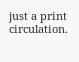just a print circulation.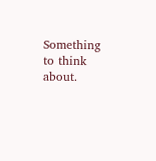Something to think about.